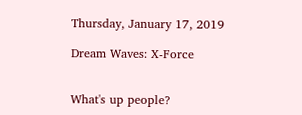Thursday, January 17, 2019

Dream Waves: X-Force


What's up people?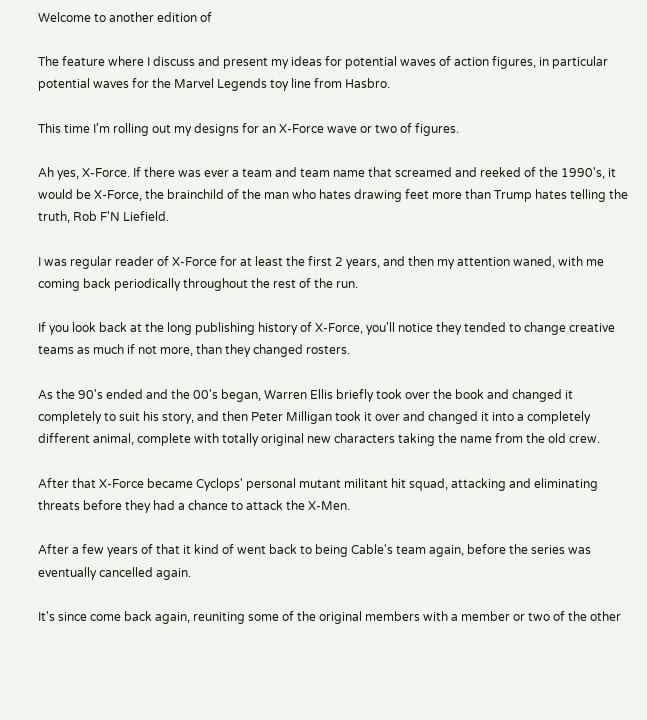Welcome to another edition of

The feature where I discuss and present my ideas for potential waves of action figures, in particular potential waves for the Marvel Legends toy line from Hasbro.

This time I'm rolling out my designs for an X-Force wave or two of figures.

Ah yes, X-Force. If there was ever a team and team name that screamed and reeked of the 1990's, it would be X-Force, the brainchild of the man who hates drawing feet more than Trump hates telling the truth, Rob F'N Liefield.

I was regular reader of X-Force for at least the first 2 years, and then my attention waned, with me coming back periodically throughout the rest of the run.

If you look back at the long publishing history of X-Force, you'll notice they tended to change creative teams as much if not more, than they changed rosters.

As the 90's ended and the 00's began, Warren Ellis briefly took over the book and changed it completely to suit his story, and then Peter Milligan took it over and changed it into a completely different animal, complete with totally original new characters taking the name from the old crew.

After that X-Force became Cyclops' personal mutant militant hit squad, attacking and eliminating threats before they had a chance to attack the X-Men.

After a few years of that it kind of went back to being Cable's team again, before the series was eventually cancelled again.

It's since come back again, reuniting some of the original members with a member or two of the other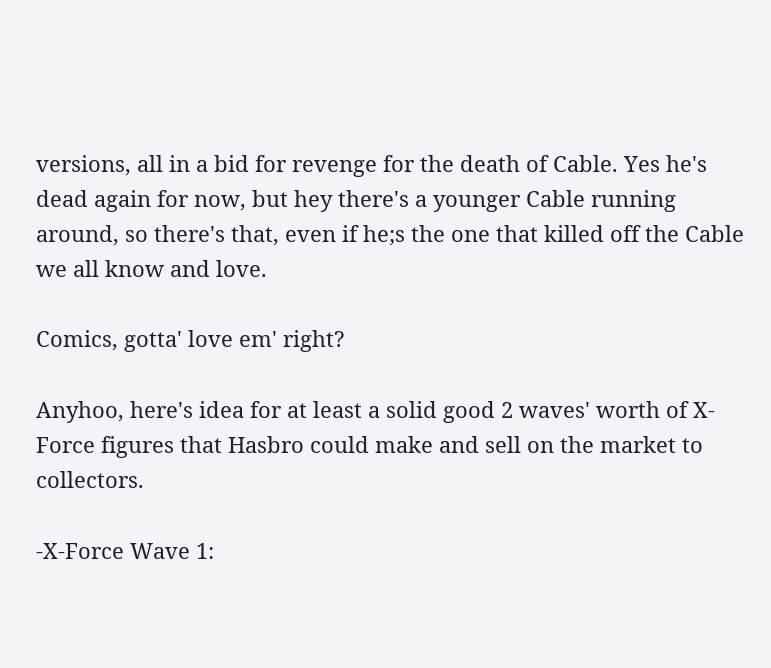versions, all in a bid for revenge for the death of Cable. Yes he's dead again for now, but hey there's a younger Cable running around, so there's that, even if he;s the one that killed off the Cable we all know and love.

Comics, gotta' love em' right?

Anyhoo, here's idea for at least a solid good 2 waves' worth of X-Force figures that Hasbro could make and sell on the market to collectors.

-X-Force Wave 1: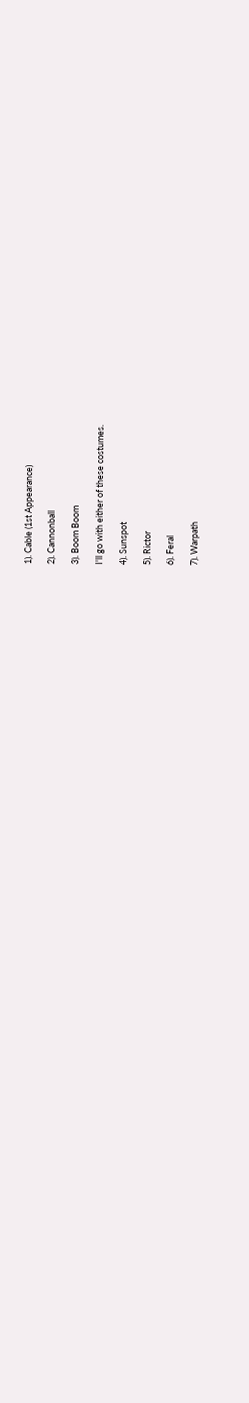1). Cable (1st Appearance)

2). Cannonball

3). Boom Boom

I'll go with either of these costumes.

4). Sunspot

5). Rictor

6). Feral

7). Warpath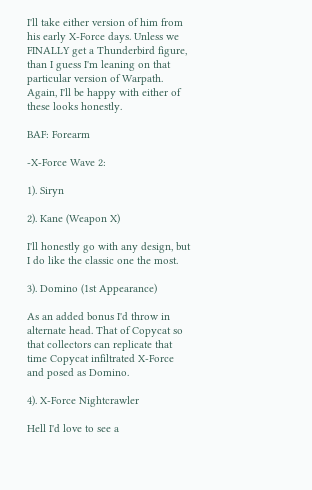I'll take either version of him from his early X-Force days. Unless we FINALLY get a Thunderbird figure, than I guess I'm leaning on that particular version of Warpath. Again, I'll be happy with either of these looks honestly.

BAF: Forearm

-X-Force Wave 2:

1). Siryn

2). Kane (Weapon X)

I'll honestly go with any design, but I do like the classic one the most.

3). Domino (1st Appearance)

As an added bonus I'd throw in alternate head. That of Copycat so that collectors can replicate that time Copycat infiltrated X-Force and posed as Domino.

4). X-Force Nightcrawler

Hell I'd love to see a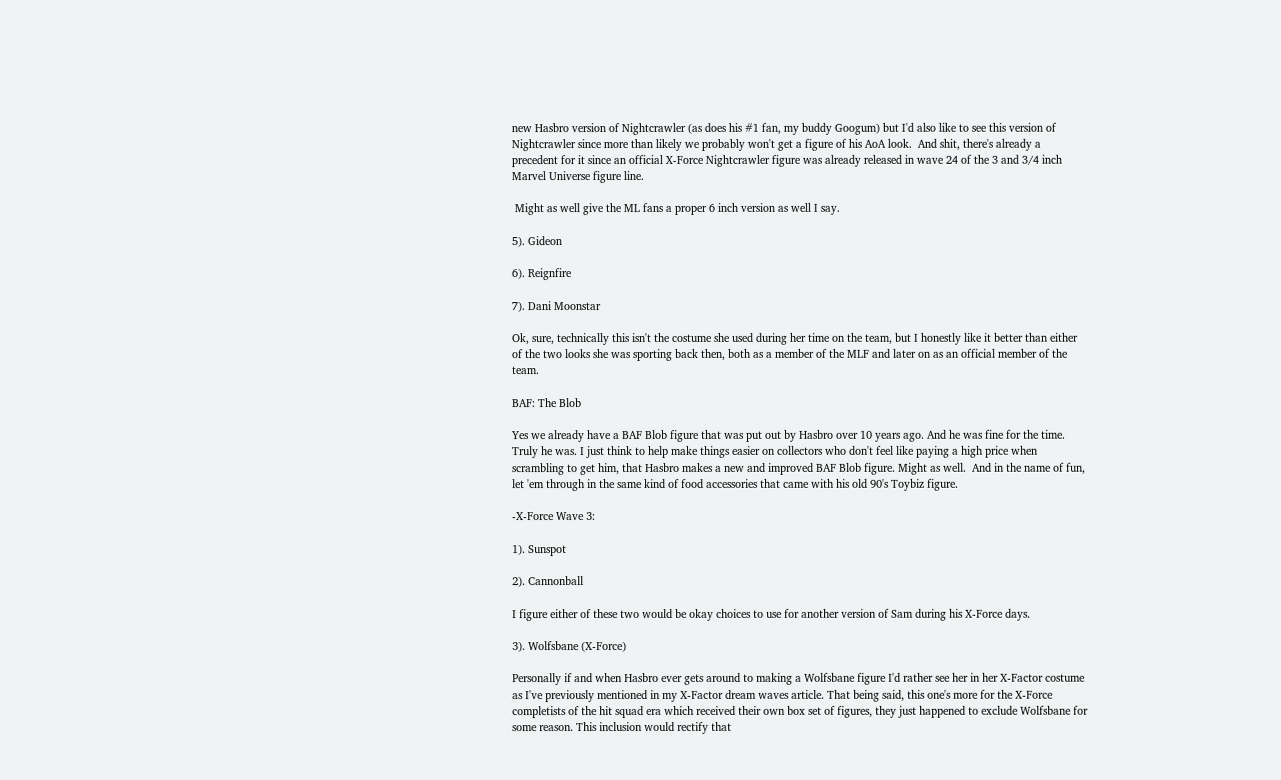new Hasbro version of Nightcrawler (as does his #1 fan, my buddy Googum) but I'd also like to see this version of Nightcrawler since more than likely we probably won't get a figure of his AoA look.  And shit, there's already a precedent for it since an official X-Force Nightcrawler figure was already released in wave 24 of the 3 and 3/4 inch Marvel Universe figure line.

 Might as well give the ML fans a proper 6 inch version as well I say.

5). Gideon

6). Reignfire

7). Dani Moonstar

Ok, sure, technically this isn't the costume she used during her time on the team, but I honestly like it better than either of the two looks she was sporting back then, both as a member of the MLF and later on as an official member of the team.

BAF: The Blob

Yes we already have a BAF Blob figure that was put out by Hasbro over 10 years ago. And he was fine for the time. Truly he was. I just think to help make things easier on collectors who don't feel like paying a high price when scrambling to get him, that Hasbro makes a new and improved BAF Blob figure. Might as well.  And in the name of fun, let 'em through in the same kind of food accessories that came with his old 90's Toybiz figure.

-X-Force Wave 3:

1). Sunspot

2). Cannonball

I figure either of these two would be okay choices to use for another version of Sam during his X-Force days.

3). Wolfsbane (X-Force)

Personally if and when Hasbro ever gets around to making a Wolfsbane figure I'd rather see her in her X-Factor costume as I've previously mentioned in my X-Factor dream waves article. That being said, this one's more for the X-Force completists of the hit squad era which received their own box set of figures, they just happened to exclude Wolfsbane for some reason. This inclusion would rectify that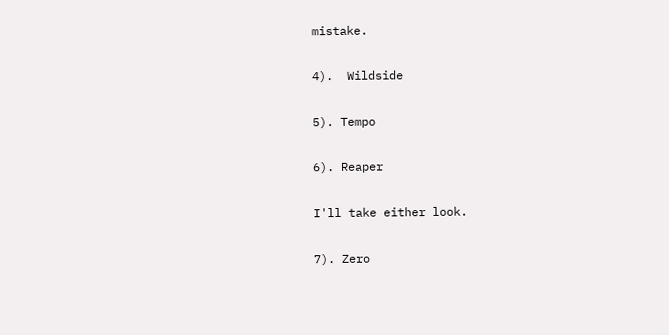mistake.

4).  Wildside

5). Tempo

6). Reaper

I'll take either look.

7). Zero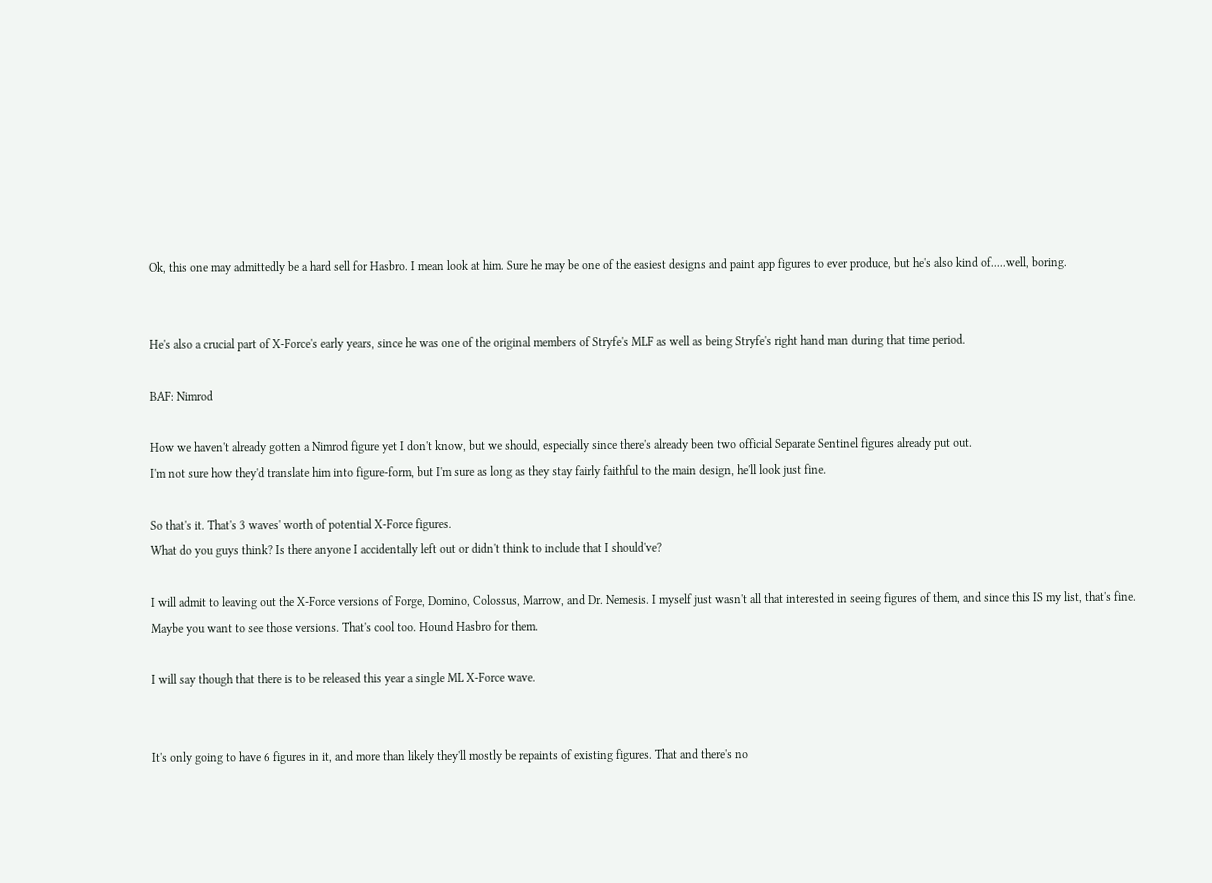Ok, this one may admittedly be a hard sell for Hasbro. I mean look at him. Sure he may be one of the easiest designs and paint app figures to ever produce, but he's also kind of.....well, boring.


He's also a crucial part of X-Force's early years, since he was one of the original members of Stryfe's MLF as well as being Stryfe's right hand man during that time period.

BAF: Nimrod

How we haven't already gotten a Nimrod figure yet I don't know, but we should, especially since there's already been two official Separate Sentinel figures already put out.
I'm not sure how they'd translate him into figure-form, but I'm sure as long as they stay fairly faithful to the main design, he'll look just fine.

So that's it. That's 3 waves' worth of potential X-Force figures.
What do you guys think? Is there anyone I accidentally left out or didn't think to include that I should've?

I will admit to leaving out the X-Force versions of Forge, Domino, Colossus, Marrow, and Dr. Nemesis. I myself just wasn't all that interested in seeing figures of them, and since this IS my list, that's fine. Maybe you want to see those versions. That's cool too. Hound Hasbro for them.

I will say though that there is to be released this year a single ML X-Force wave.


It's only going to have 6 figures in it, and more than likely they'll mostly be repaints of existing figures. That and there's no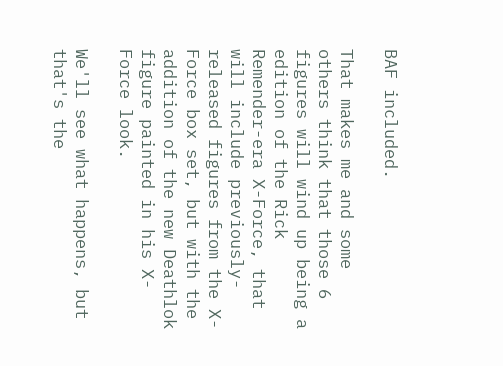BAF included.

That makes me and some others think that those 6 figures will wind up being a edition of the Rick Remender-era X-Force, that will include previously-released figures from the X-Force box set, but with the addition of the new Deathlok figure painted in his X-Force look.

We'll see what happens, but that's the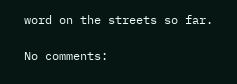word on the streets so far.

No comments: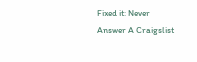Fixed it: Never Answer A Craigslist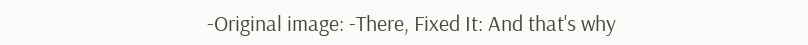-Original image: -There, Fixed It: And that's why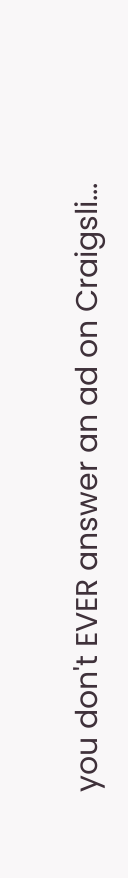you don't EVER answer an ad on Craigsli...